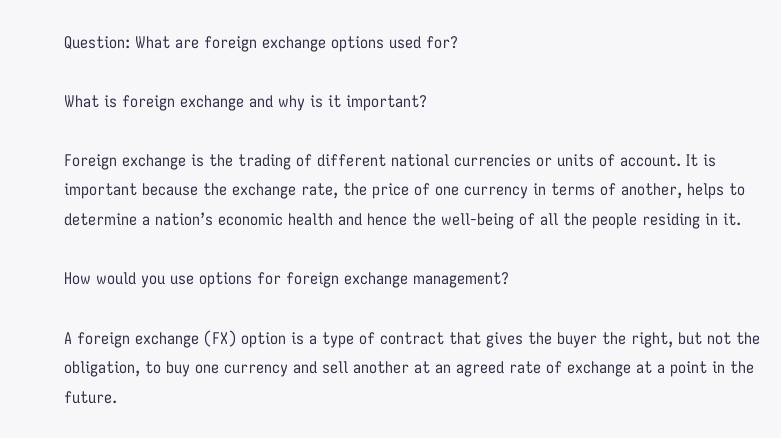Question: What are foreign exchange options used for?

What is foreign exchange and why is it important?

Foreign exchange is the trading of different national currencies or units of account. It is important because the exchange rate, the price of one currency in terms of another, helps to determine a nation’s economic health and hence the well-being of all the people residing in it.

How would you use options for foreign exchange management?

A foreign exchange (FX) option is a type of contract that gives the buyer the right, but not the obligation, to buy one currency and sell another at an agreed rate of exchange at a point in the future.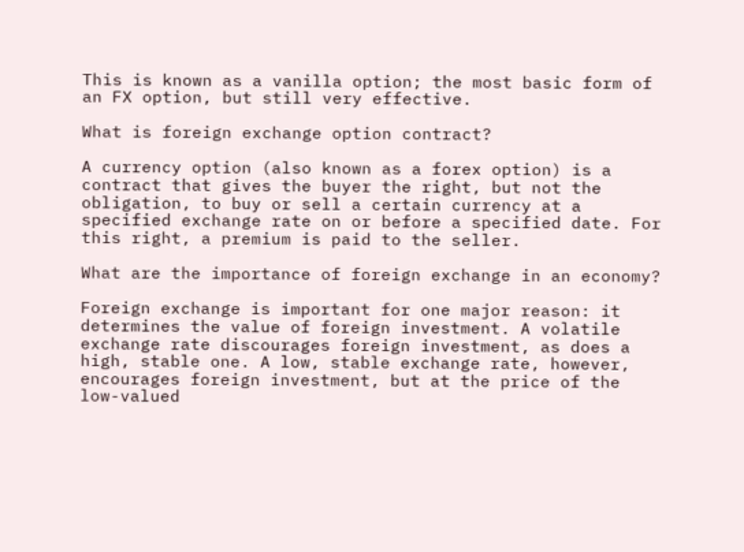This is known as a vanilla option; the most basic form of an FX option, but still very effective.

What is foreign exchange option contract?

A currency option (also known as a forex option) is a contract that gives the buyer the right, but not the obligation, to buy or sell a certain currency at a specified exchange rate on or before a specified date. For this right, a premium is paid to the seller.

What are the importance of foreign exchange in an economy?

Foreign exchange is important for one major reason: it determines the value of foreign investment. A volatile exchange rate discourages foreign investment, as does a high, stable one. A low, stable exchange rate, however, encourages foreign investment, but at the price of the low-valued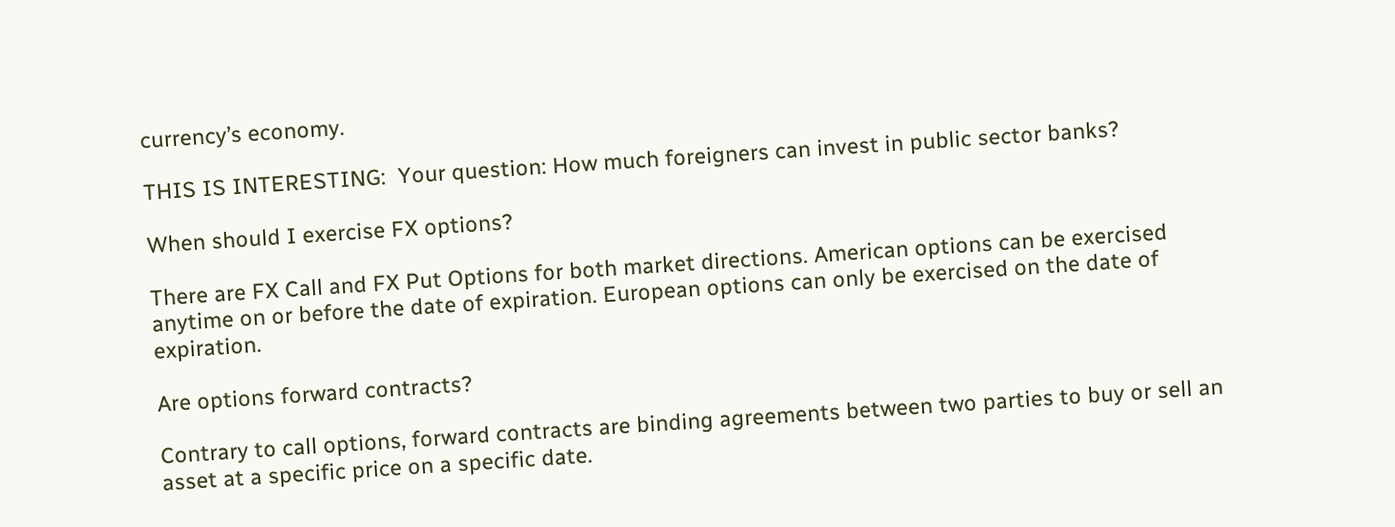currency’s economy.

THIS IS INTERESTING:  Your question: How much foreigners can invest in public sector banks?

When should I exercise FX options?

There are FX Call and FX Put Options for both market directions. American options can be exercised anytime on or before the date of expiration. European options can only be exercised on the date of expiration.

Are options forward contracts?

Contrary to call options, forward contracts are binding agreements between two parties to buy or sell an asset at a specific price on a specific date.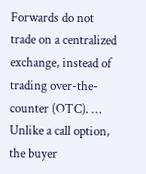Forwards do not trade on a centralized exchange, instead of trading over-the-counter (OTC). … Unlike a call option, the buyer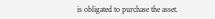is obligated to purchase the asset.